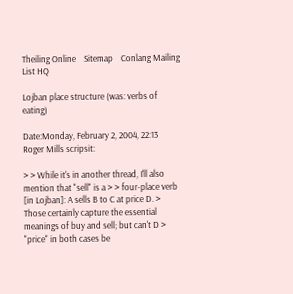Theiling Online    Sitemap    Conlang Mailing List HQ

Lojban place structure (was: verbs of eating)

Date:Monday, February 2, 2004, 22:13
Roger Mills scripsit:

> > While it's in another thread, I'll also mention that "sell" is a > > four-place verb [in Lojban]: A sells B to C at price D. > Those certainly capture the essential meanings of buy and sell; but can't D > "price" in both cases be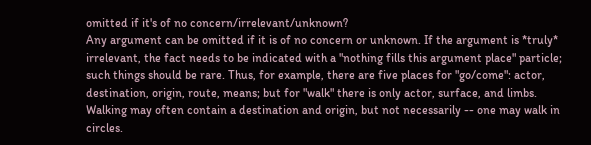omitted if it's of no concern/irrelevant/unknown?
Any argument can be omitted if it is of no concern or unknown. If the argument is *truly* irrelevant, the fact needs to be indicated with a "nothing fills this argument place" particle; such things should be rare. Thus, for example, there are five places for "go/come": actor, destination, origin, route, means; but for "walk" there is only actor, surface, and limbs. Walking may often contain a destination and origin, but not necessarily -- one may walk in circles.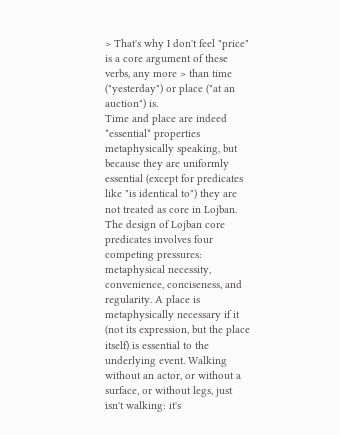> That's why I don't feel "price" is a core argument of these verbs, any more > than time ("yesterday") or place ("at an auction") is.
Time and place are indeed *essential* properties metaphysically speaking, but because they are uniformly essential (except for predicates like "is identical to") they are not treated as core in Lojban. The design of Lojban core predicates involves four competing pressures: metaphysical necessity, convenience, conciseness, and regularity. A place is metaphysically necessary if it (not its expression, but the place itself) is essential to the underlying event. Walking without an actor, or without a surface, or without legs, just isn't walking: it's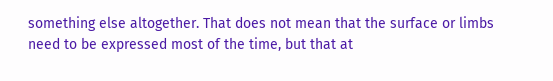something else altogether. That does not mean that the surface or limbs need to be expressed most of the time, but that at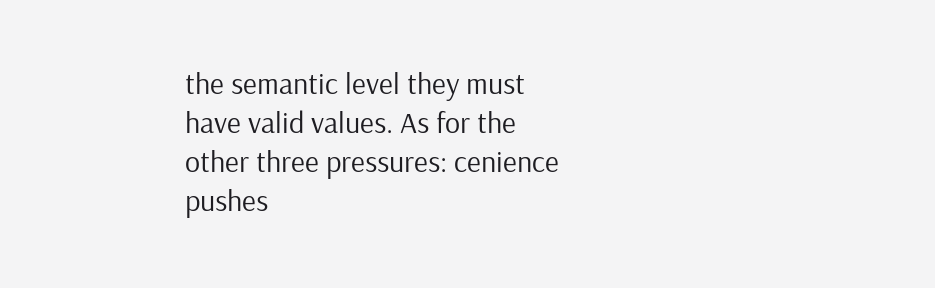the semantic level they must have valid values. As for the other three pressures: cenience pushes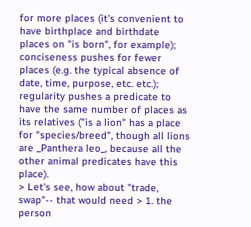for more places (it's convenient to have birthplace and birthdate places on "is born", for example); conciseness pushes for fewer places (e.g. the typical absence of date, time, purpose, etc. etc.); regularity pushes a predicate to have the same number of places as its relatives ("is a lion" has a place for "species/breed", though all lions are _Panthera leo_, because all the other animal predicates have this place).
> Let's see, how about "trade, swap"-- that would need > 1. the person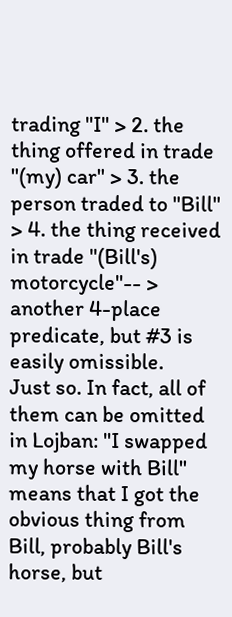trading "I" > 2. the thing offered in trade "(my) car" > 3. the person traded to "Bill" > 4. the thing received in trade "(Bill's) motorcycle"-- > another 4-place predicate, but #3 is easily omissible.
Just so. In fact, all of them can be omitted in Lojban: "I swapped my horse with Bill" means that I got the obvious thing from Bill, probably Bill's horse, but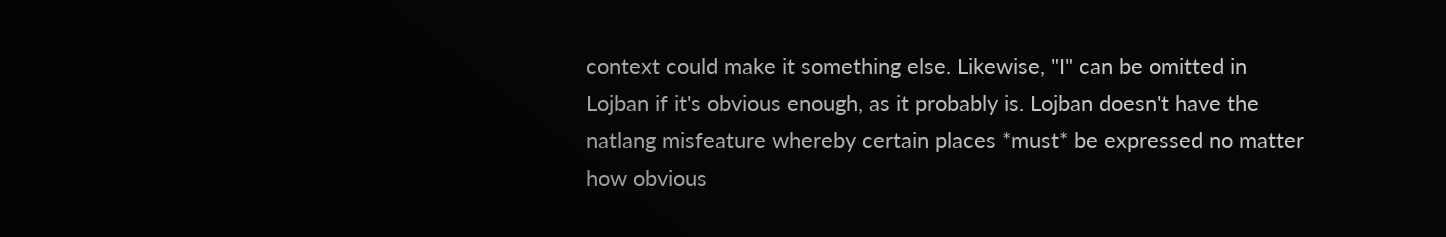context could make it something else. Likewise, "I" can be omitted in Lojban if it's obvious enough, as it probably is. Lojban doesn't have the natlang misfeature whereby certain places *must* be expressed no matter how obvious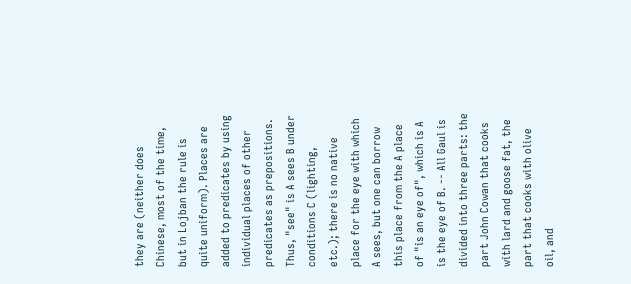they are (neither does Chinese, most of the time, but in Lojban the rule is quite uniform). Places are added to predicates by using individual places of other predicates as prepositions. Thus, "see" is A sees B under conditions C (lighting, etc.); there is no native place for the eye with which A sees, but one can borrow this place from the A place of "is an eye of", which is A is the eye of B. -- All Gaul is divided into three parts: the part John Cowan that cooks with lard and goose fat, the part that cooks with olive oil, and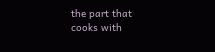the part that cooks with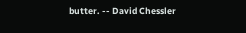butter. -- David Chessler